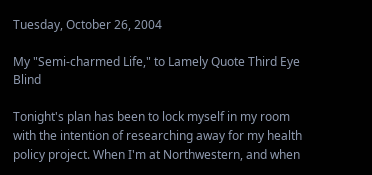Tuesday, October 26, 2004

My "Semi-charmed Life," to Lamely Quote Third Eye Blind

Tonight's plan has been to lock myself in my room with the intention of researching away for my health policy project. When I'm at Northwestern, and when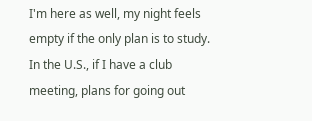I'm here as well, my night feels empty if the only plan is to study. In the U.S., if I have a club meeting, plans for going out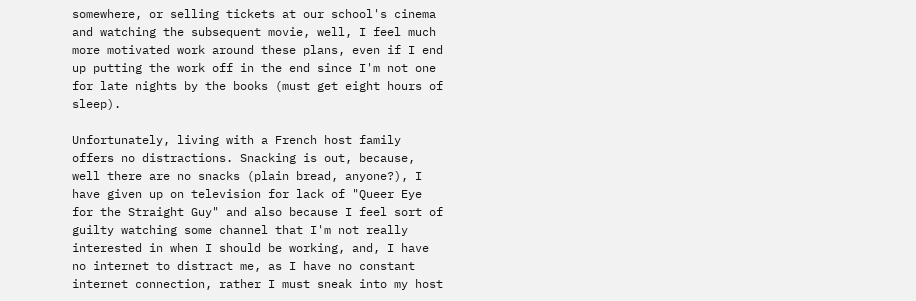somewhere, or selling tickets at our school's cinema and watching the subsequent movie, well, I feel much more motivated work around these plans, even if I end up putting the work off in the end since I'm not one for late nights by the books (must get eight hours of sleep).

Unfortunately, living with a French host family offers no distractions. Snacking is out, because, well there are no snacks (plain bread, anyone?), I have given up on television for lack of "Queer Eye for the Straight Guy" and also because I feel sort of guilty watching some channel that I'm not really interested in when I should be working, and, I have no internet to distract me, as I have no constant internet connection, rather I must sneak into my host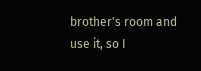brother's room and use it, so I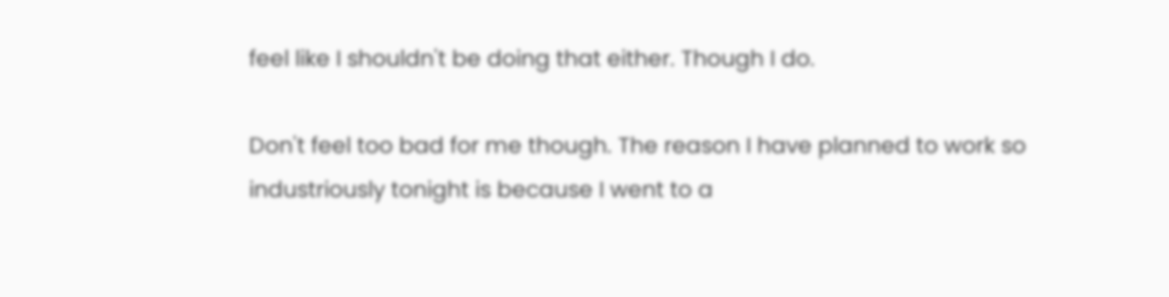feel like I shouldn't be doing that either. Though I do.

Don't feel too bad for me though. The reason I have planned to work so industriously tonight is because I went to a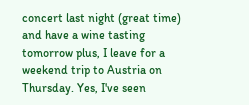concert last night (great time) and have a wine tasting tomorrow plus, I leave for a weekend trip to Austria on Thursday. Yes, I've seen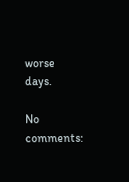worse days.

No comments: